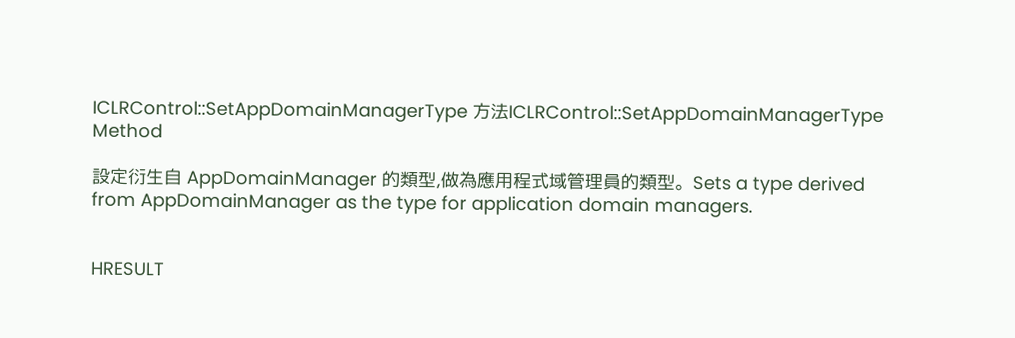ICLRControl::SetAppDomainManagerType 方法ICLRControl::SetAppDomainManagerType Method

設定衍生自 AppDomainManager 的類型,做為應用程式域管理員的類型。Sets a type derived from AppDomainManager as the type for application domain managers.


HRESULT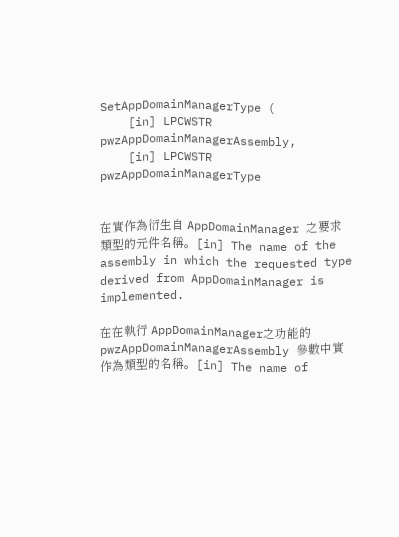SetAppDomainManagerType (
    [in] LPCWSTR pwzAppDomainManagerAssembly,
    [in] LPCWSTR pwzAppDomainManagerType


在實作為衍生自 AppDomainManager 之要求類型的元件名稱。[in] The name of the assembly in which the requested type derived from AppDomainManager is implemented.

在在執行 AppDomainManager之功能的 pwzAppDomainManagerAssembly 參數中實作為類型的名稱。[in] The name of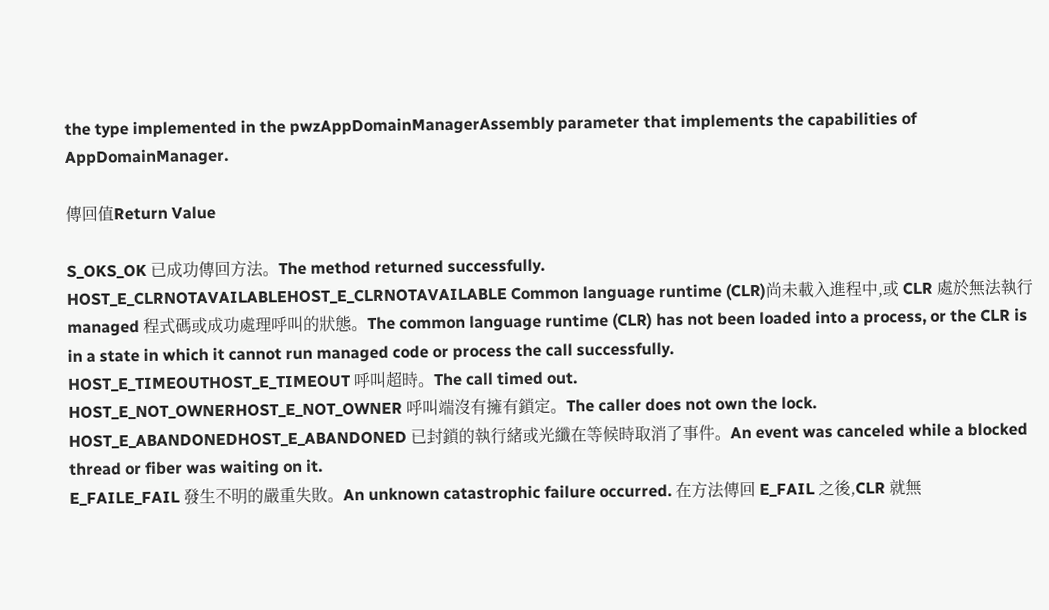the type implemented in the pwzAppDomainManagerAssembly parameter that implements the capabilities of AppDomainManager.

傳回值Return Value

S_OKS_OK 已成功傳回方法。The method returned successfully.
HOST_E_CLRNOTAVAILABLEHOST_E_CLRNOTAVAILABLE Common language runtime (CLR)尚未載入進程中,或 CLR 處於無法執行 managed 程式碼或成功處理呼叫的狀態。The common language runtime (CLR) has not been loaded into a process, or the CLR is in a state in which it cannot run managed code or process the call successfully.
HOST_E_TIMEOUTHOST_E_TIMEOUT 呼叫超時。The call timed out.
HOST_E_NOT_OWNERHOST_E_NOT_OWNER 呼叫端沒有擁有鎖定。The caller does not own the lock.
HOST_E_ABANDONEDHOST_E_ABANDONED 已封鎖的執行緒或光纖在等候時取消了事件。An event was canceled while a blocked thread or fiber was waiting on it.
E_FAILE_FAIL 發生不明的嚴重失敗。An unknown catastrophic failure occurred. 在方法傳回 E_FAIL 之後,CLR 就無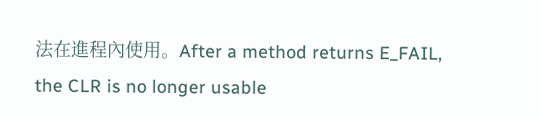法在進程內使用。After a method returns E_FAIL, the CLR is no longer usable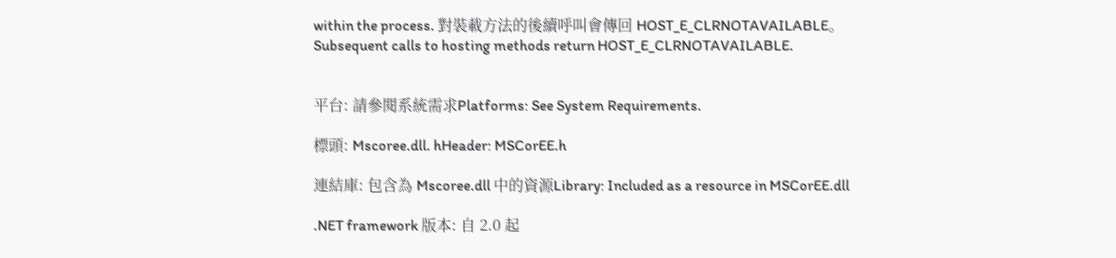within the process. 對裝載方法的後續呼叫會傳回 HOST_E_CLRNOTAVAILABLE。Subsequent calls to hosting methods return HOST_E_CLRNOTAVAILABLE.


平台: 請參閱系統需求Platforms: See System Requirements.

標頭: Mscoree.dll. hHeader: MSCorEE.h

連結庫: 包含為 Mscoree.dll 中的資源Library: Included as a resource in MSCorEE.dll

.NET framework 版本: 自 2.0 起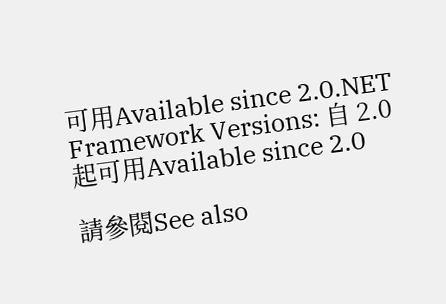可用Available since 2.0.NET Framework Versions: 自 2.0 起可用Available since 2.0

請參閱See also